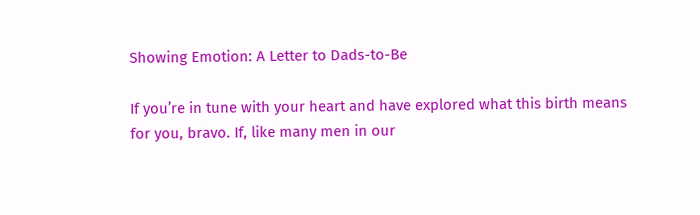Showing Emotion: A Letter to Dads-to-Be

If you’re in tune with your heart and have explored what this birth means for you, bravo. If, like many men in our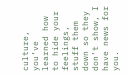culture, you’ve learned how to hide your feelings, stuff them down so they don’t show, I have news for you.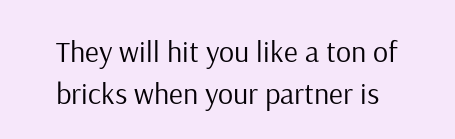They will hit you like a ton of bricks when your partner is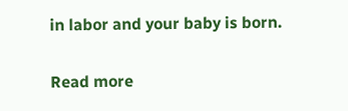in labor and your baby is born.

Read more